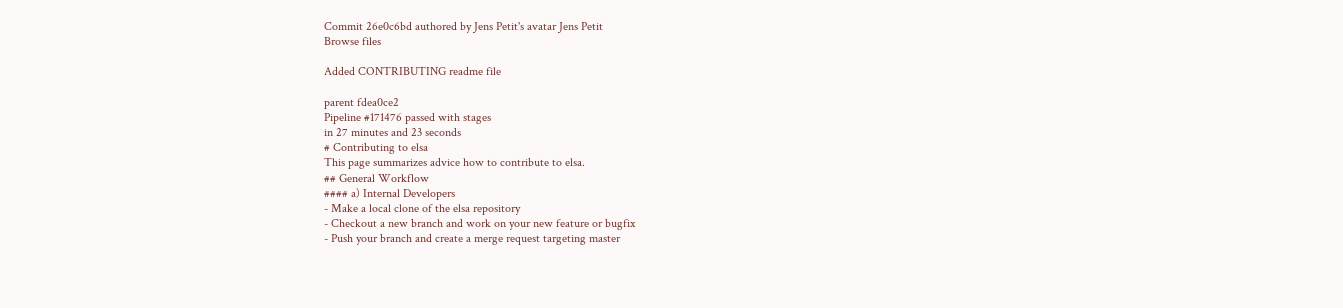Commit 26e0c6bd authored by Jens Petit's avatar Jens Petit
Browse files

Added CONTRIBUTING readme file

parent fdea0ce2
Pipeline #171476 passed with stages
in 27 minutes and 23 seconds
# Contributing to elsa
This page summarizes advice how to contribute to elsa.
## General Workflow
#### a) Internal Developers
- Make a local clone of the elsa repository
- Checkout a new branch and work on your new feature or bugfix
- Push your branch and create a merge request targeting master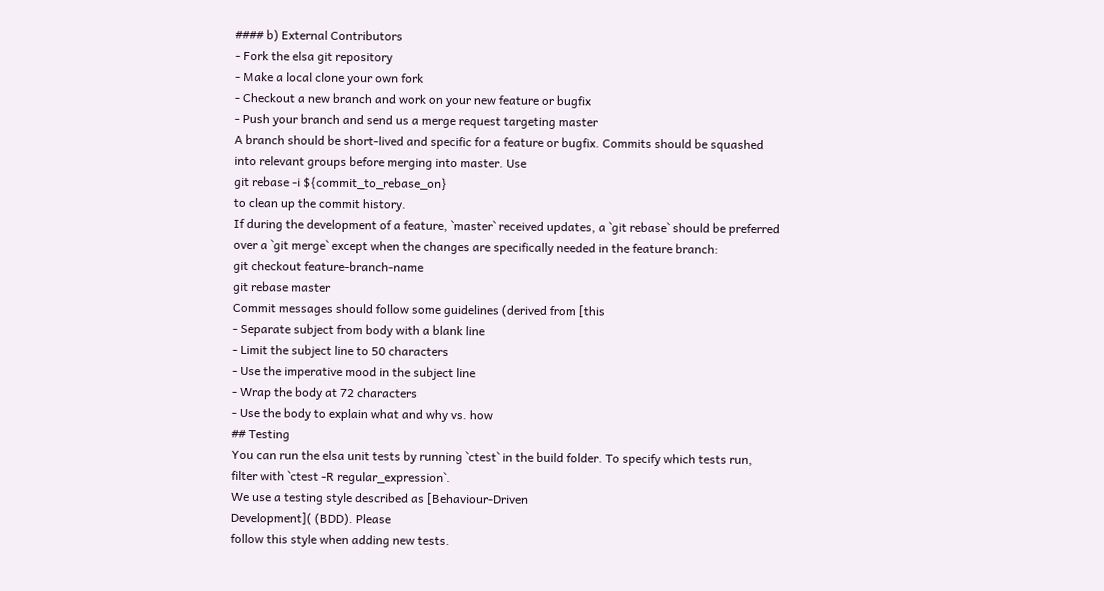#### b) External Contributors
- Fork the elsa git repository
- Make a local clone your own fork
- Checkout a new branch and work on your new feature or bugfix
- Push your branch and send us a merge request targeting master
A branch should be short-lived and specific for a feature or bugfix. Commits should be squashed
into relevant groups before merging into master. Use
git rebase -i ${commit_to_rebase_on}
to clean up the commit history.
If during the development of a feature, `master` received updates, a `git rebase` should be preferred
over a `git merge` except when the changes are specifically needed in the feature branch:
git checkout feature-branch-name
git rebase master
Commit messages should follow some guidelines (derived from [this
- Separate subject from body with a blank line
- Limit the subject line to 50 characters
- Use the imperative mood in the subject line
- Wrap the body at 72 characters
- Use the body to explain what and why vs. how
## Testing
You can run the elsa unit tests by running `ctest` in the build folder. To specify which tests run,
filter with `ctest -R regular_expression`.
We use a testing style described as [Behaviour-Driven
Development]( (BDD). Please
follow this style when adding new tests.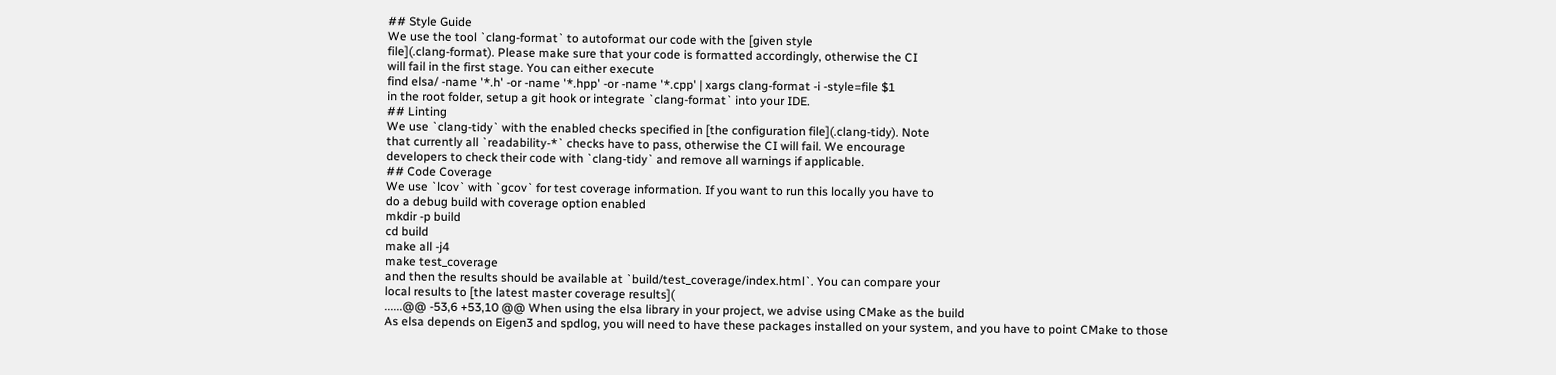## Style Guide
We use the tool `clang-format` to autoformat our code with the [given style
file](.clang-format). Please make sure that your code is formatted accordingly, otherwise the CI
will fail in the first stage. You can either execute
find elsa/ -name '*.h' -or -name '*.hpp' -or -name '*.cpp' | xargs clang-format -i -style=file $1
in the root folder, setup a git hook or integrate `clang-format` into your IDE.
## Linting
We use `clang-tidy` with the enabled checks specified in [the configuration file](.clang-tidy). Note
that currently all `readability-*` checks have to pass, otherwise the CI will fail. We encourage
developers to check their code with `clang-tidy` and remove all warnings if applicable.
## Code Coverage
We use `lcov` with `gcov` for test coverage information. If you want to run this locally you have to
do a debug build with coverage option enabled
mkdir -p build
cd build
make all -j4
make test_coverage
and then the results should be available at `build/test_coverage/index.html`. You can compare your
local results to [the latest master coverage results](
......@@ -53,6 +53,10 @@ When using the elsa library in your project, we advise using CMake as the build
As elsa depends on Eigen3 and spdlog, you will need to have these packages installed on your system, and you have to point CMake to those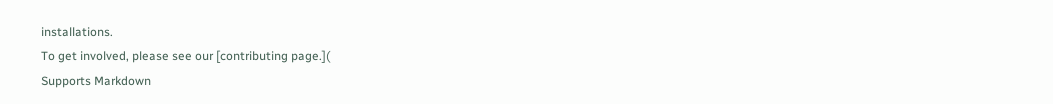installations.
To get involved, please see our [contributing page.](
Supports Markdown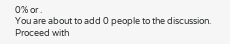0% or .
You are about to add 0 people to the discussion. Proceed with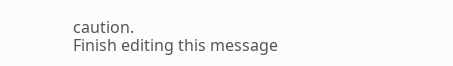caution.
Finish editing this message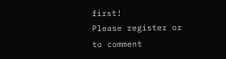first!
Please register or to comment